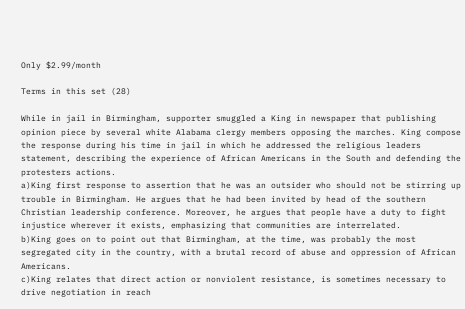Only $2.99/month

Terms in this set (28)

While in jail in Birmingham, supporter smuggled a King in newspaper that publishing opinion piece by several white Alabama clergy members opposing the marches. King compose the response during his time in jail in which he addressed the religious leaders statement, describing the experience of African Americans in the South and defending the protesters actions.
a)King first response to assertion that he was an outsider who should not be stirring up trouble in Birmingham. He argues that he had been invited by head of the southern Christian leadership conference. Moreover, he argues that people have a duty to fight injustice wherever it exists, emphasizing that communities are interrelated.
b)King goes on to point out that Birmingham, at the time, was probably the most segregated city in the country, with a brutal record of abuse and oppression of African Americans.
c)King relates that direct action or nonviolent resistance, is sometimes necessary to drive negotiation in reach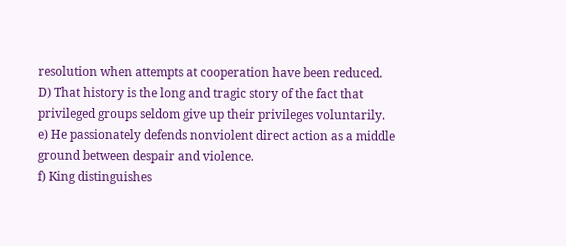resolution when attempts at cooperation have been reduced.
D) That history is the long and tragic story of the fact that privileged groups seldom give up their privileges voluntarily.
e) He passionately defends nonviolent direct action as a middle ground between despair and violence.
f) King distinguishes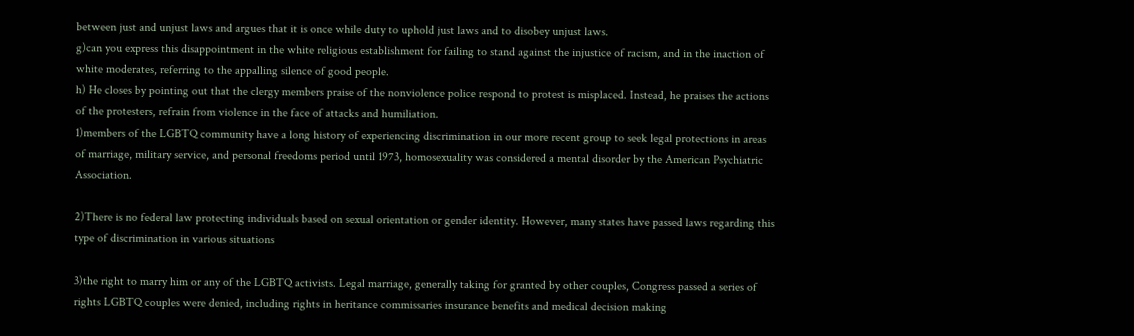between just and unjust laws and argues that it is once while duty to uphold just laws and to disobey unjust laws.
g)can you express this disappointment in the white religious establishment for failing to stand against the injustice of racism, and in the inaction of white moderates, referring to the appalling silence of good people.
h) He closes by pointing out that the clergy members praise of the nonviolence police respond to protest is misplaced. Instead, he praises the actions of the protesters, refrain from violence in the face of attacks and humiliation.
1)members of the LGBTQ community have a long history of experiencing discrimination in our more recent group to seek legal protections in areas of marriage, military service, and personal freedoms period until 1973, homosexuality was considered a mental disorder by the American Psychiatric Association.

2)There is no federal law protecting individuals based on sexual orientation or gender identity. However, many states have passed laws regarding this type of discrimination in various situations

3)the right to marry him or any of the LGBTQ activists. Legal marriage, generally taking for granted by other couples, Congress passed a series of rights LGBTQ couples were denied, including rights in heritance commissaries insurance benefits and medical decision making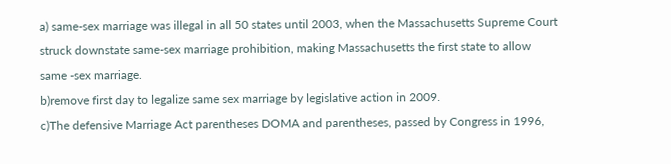a) same-sex marriage was illegal in all 50 states until 2003, when the Massachusetts Supreme Court struck downstate same-sex marriage prohibition, making Massachusetts the first state to allow same -sex marriage.
b)remove first day to legalize same sex marriage by legislative action in 2009.
c)The defensive Marriage Act parentheses DOMA and parentheses, passed by Congress in 1996,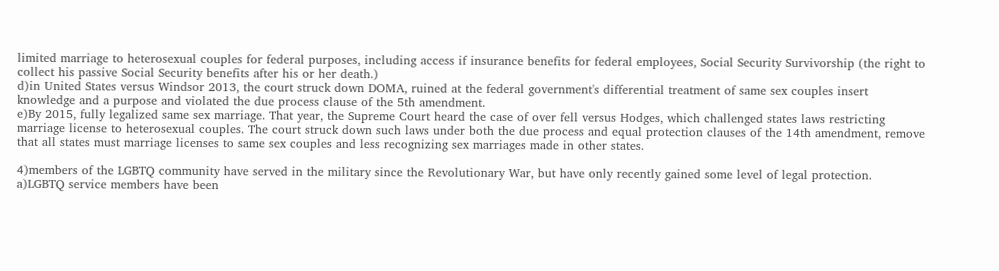limited marriage to heterosexual couples for federal purposes, including access if insurance benefits for federal employees, Social Security Survivorship (the right to collect his passive Social Security benefits after his or her death.)
d)in United States versus Windsor 2013, the court struck down DOMA, ruined at the federal government's differential treatment of same sex couples insert knowledge and a purpose and violated the due process clause of the 5th amendment.
e)By 2015, fully legalized same sex marriage. That year, the Supreme Court heard the case of over fell versus Hodges, which challenged states laws restricting marriage license to heterosexual couples. The court struck down such laws under both the due process and equal protection clauses of the 14th amendment, remove that all states must marriage licenses to same sex couples and less recognizing sex marriages made in other states.

4)members of the LGBTQ community have served in the military since the Revolutionary War, but have only recently gained some level of legal protection.
a)LGBTQ service members have been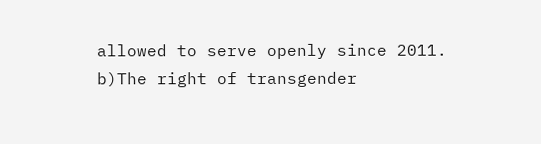allowed to serve openly since 2011.
b)The right of transgender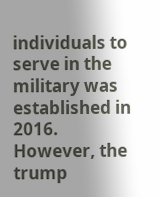individuals to serve in the military was established in 2016. However, the trump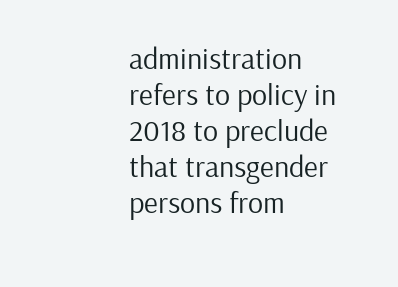administration refers to policy in 2018 to preclude that transgender persons from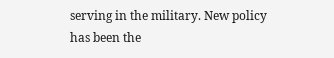serving in the military. New policy has been the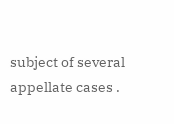subject of several appellate cases .